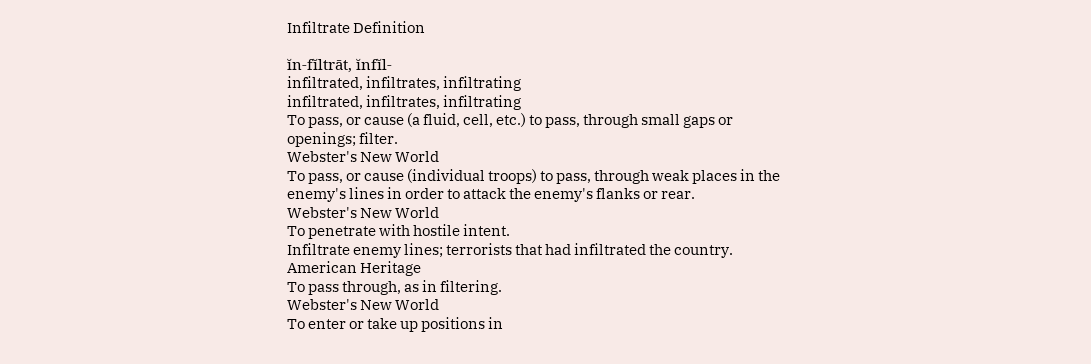Infiltrate Definition

ĭn-fĭltrāt, ĭnfĭl-
infiltrated, infiltrates, infiltrating
infiltrated, infiltrates, infiltrating
To pass, or cause (a fluid, cell, etc.) to pass, through small gaps or openings; filter.
Webster's New World
To pass, or cause (individual troops) to pass, through weak places in the enemy's lines in order to attack the enemy's flanks or rear.
Webster's New World
To penetrate with hostile intent.
Infiltrate enemy lines; terrorists that had infiltrated the country.
American Heritage
To pass through, as in filtering.
Webster's New World
To enter or take up positions in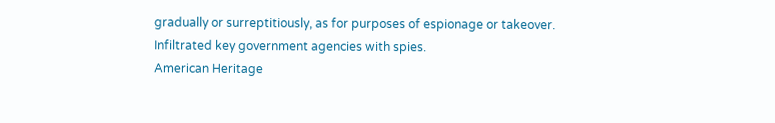gradually or surreptitiously, as for purposes of espionage or takeover.
Infiltrated key government agencies with spies.
American Heritage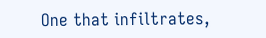One that infiltrates,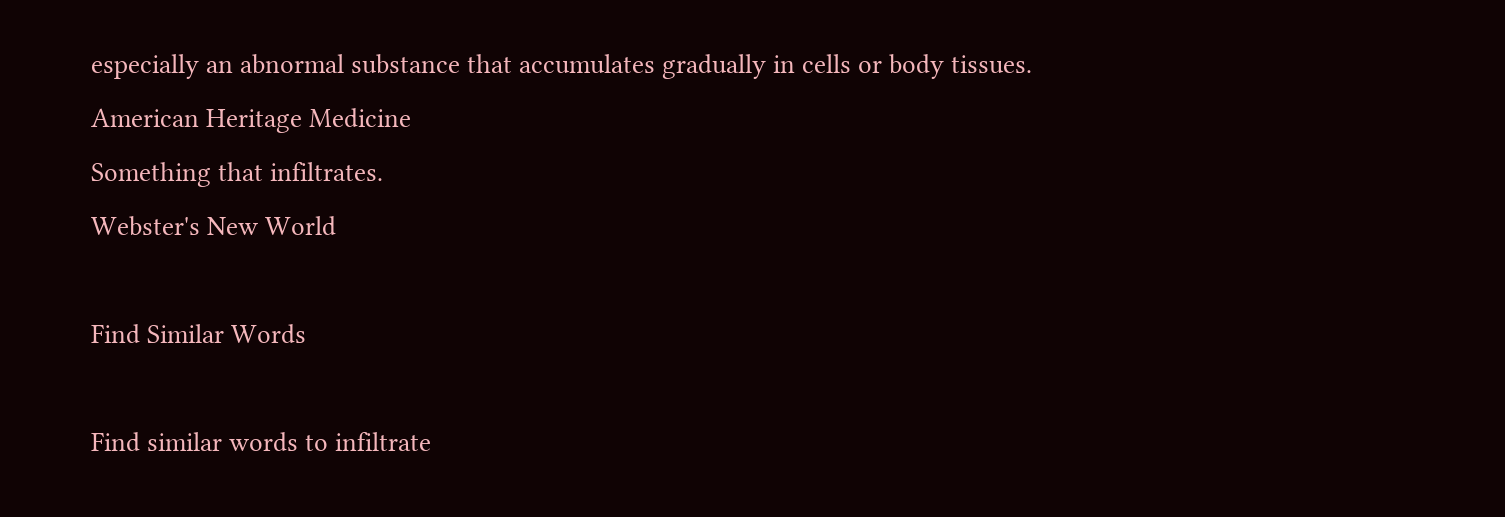especially an abnormal substance that accumulates gradually in cells or body tissues.
American Heritage Medicine
Something that infiltrates.
Webster's New World

Find Similar Words

Find similar words to infiltrate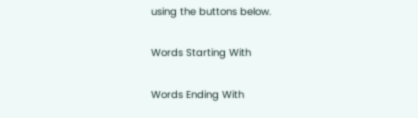using the buttons below.

Words Starting With

Words Ending With